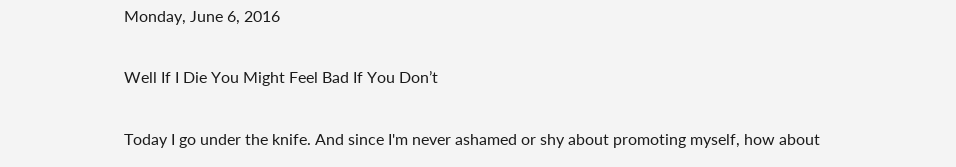Monday, June 6, 2016

Well If I Die You Might Feel Bad If You Don’t

Today I go under the knife. And since I'm never ashamed or shy about promoting myself, how about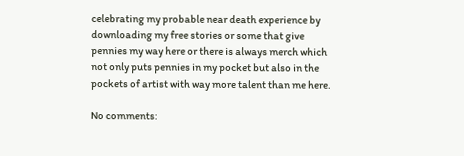celebrating my probable near death experience by downloading my free stories or some that give pennies my way here or there is always merch which not only puts pennies in my pocket but also in the pockets of artist with way more talent than me here.

No comments: